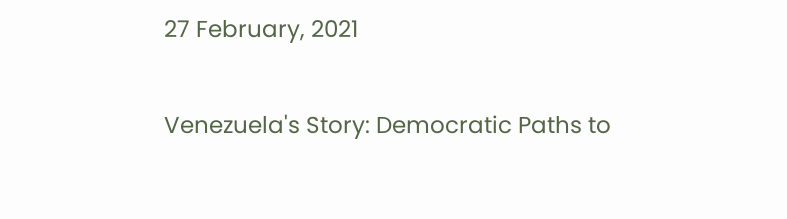27 February, 2021

Venezuela's Story: Democratic Paths to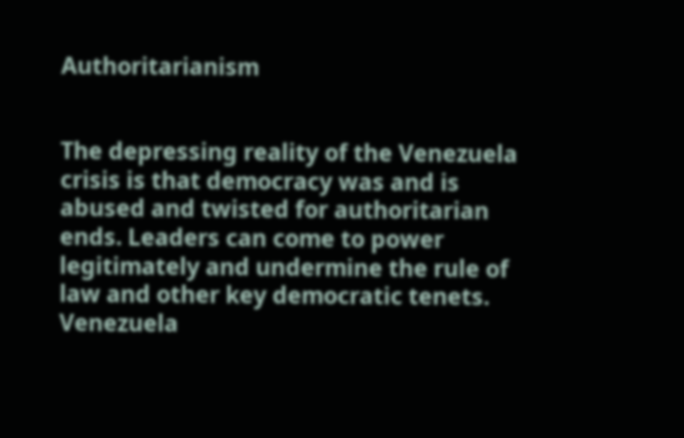Authoritarianism


The depressing reality of the Venezuela crisis is that democracy was and is abused and twisted for authoritarian ends. Leaders can come to power legitimately and undermine the rule of law and other key democratic tenets. Venezuela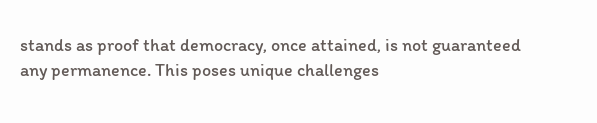stands as proof that democracy, once attained, is not guaranteed any permanence. This poses unique challenges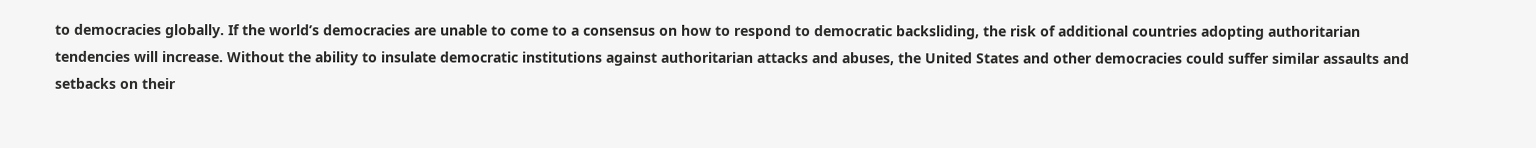to democracies globally. If the world’s democracies are unable to come to a consensus on how to respond to democratic backsliding, the risk of additional countries adopting authoritarian tendencies will increase. Without the ability to insulate democratic institutions against authoritarian attacks and abuses, the United States and other democracies could suffer similar assaults and setbacks on their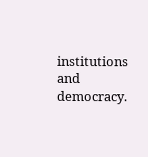institutions and democracy.